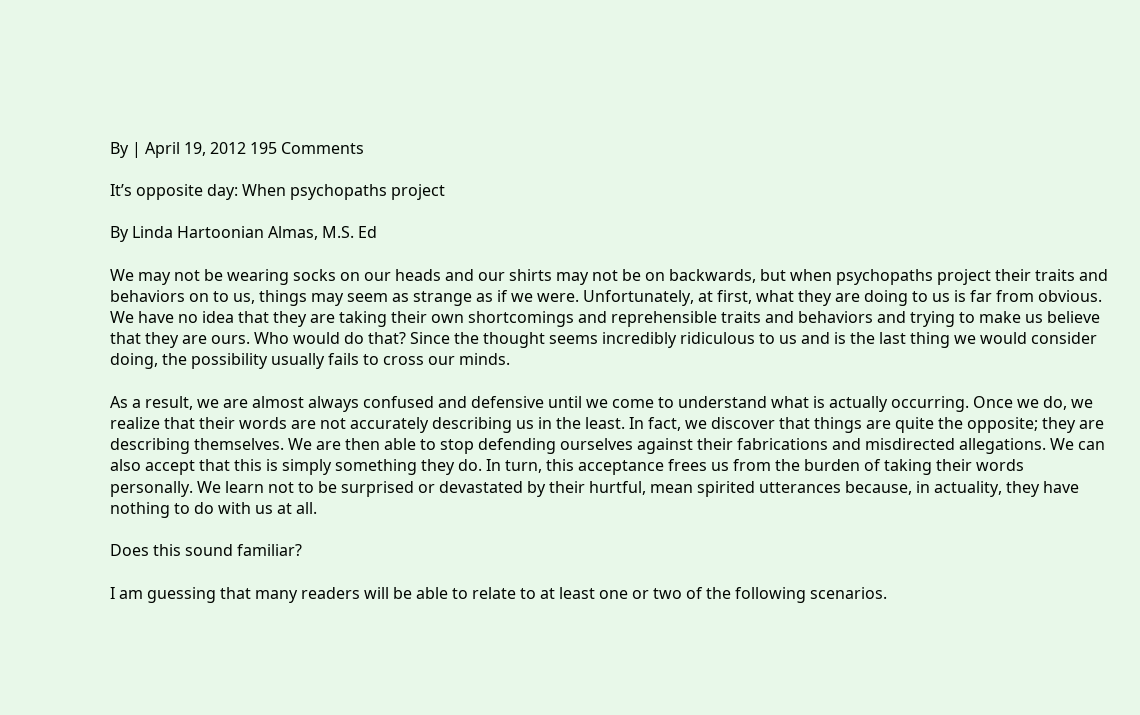By | April 19, 2012 195 Comments

It’s opposite day: When psychopaths project

By Linda Hartoonian Almas, M.S. Ed

We may not be wearing socks on our heads and our shirts may not be on backwards, but when psychopaths project their traits and behaviors on to us, things may seem as strange as if we were. Unfortunately, at first, what they are doing to us is far from obvious. We have no idea that they are taking their own shortcomings and reprehensible traits and behaviors and trying to make us believe that they are ours. Who would do that? Since the thought seems incredibly ridiculous to us and is the last thing we would consider doing, the possibility usually fails to cross our minds.

As a result, we are almost always confused and defensive until we come to understand what is actually occurring. Once we do, we realize that their words are not accurately describing us in the least. In fact, we discover that things are quite the opposite; they are describing themselves. We are then able to stop defending ourselves against their fabrications and misdirected allegations. We can also accept that this is simply something they do. In turn, this acceptance frees us from the burden of taking their words personally. We learn not to be surprised or devastated by their hurtful, mean spirited utterances because, in actuality, they have nothing to do with us at all.

Does this sound familiar?

I am guessing that many readers will be able to relate to at least one or two of the following scenarios.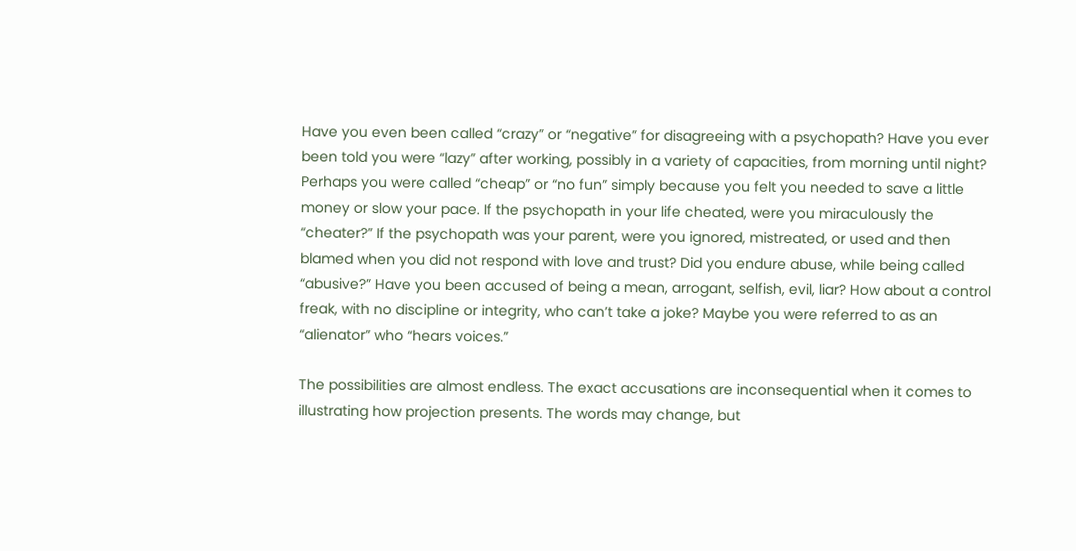Have you even been called “crazy” or “negative” for disagreeing with a psychopath? Have you ever been told you were “lazy” after working, possibly in a variety of capacities, from morning until night? Perhaps you were called “cheap” or “no fun” simply because you felt you needed to save a little money or slow your pace. If the psychopath in your life cheated, were you miraculously the “cheater?” If the psychopath was your parent, were you ignored, mistreated, or used and then blamed when you did not respond with love and trust? Did you endure abuse, while being called “abusive?” Have you been accused of being a mean, arrogant, selfish, evil, liar? How about a control freak, with no discipline or integrity, who can’t take a joke? Maybe you were referred to as an “alienator” who “hears voices.”

The possibilities are almost endless. The exact accusations are inconsequential when it comes to illustrating how projection presents. The words may change, but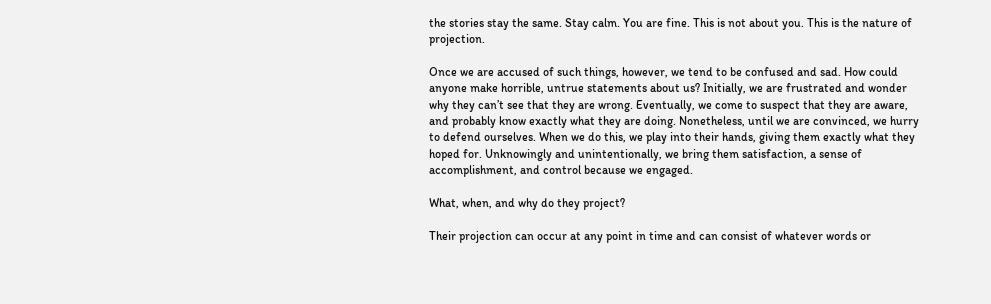the stories stay the same. Stay calm. You are fine. This is not about you. This is the nature of projection.

Once we are accused of such things, however, we tend to be confused and sad. How could anyone make horrible, untrue statements about us? Initially, we are frustrated and wonder why they can’t see that they are wrong. Eventually, we come to suspect that they are aware, and probably know exactly what they are doing. Nonetheless, until we are convinced, we hurry to defend ourselves. When we do this, we play into their hands, giving them exactly what they hoped for. Unknowingly and unintentionally, we bring them satisfaction, a sense of accomplishment, and control because we engaged.

What, when, and why do they project?

Their projection can occur at any point in time and can consist of whatever words or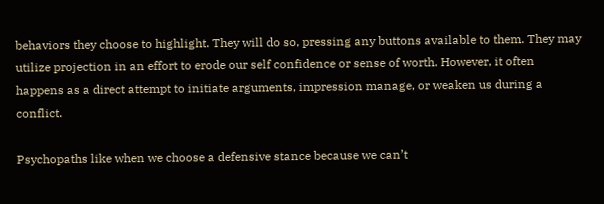behaviors they choose to highlight. They will do so, pressing any buttons available to them. They may utilize projection in an effort to erode our self confidence or sense of worth. However, it often happens as a direct attempt to initiate arguments, impression manage, or weaken us during a conflict.

Psychopaths like when we choose a defensive stance because we can’t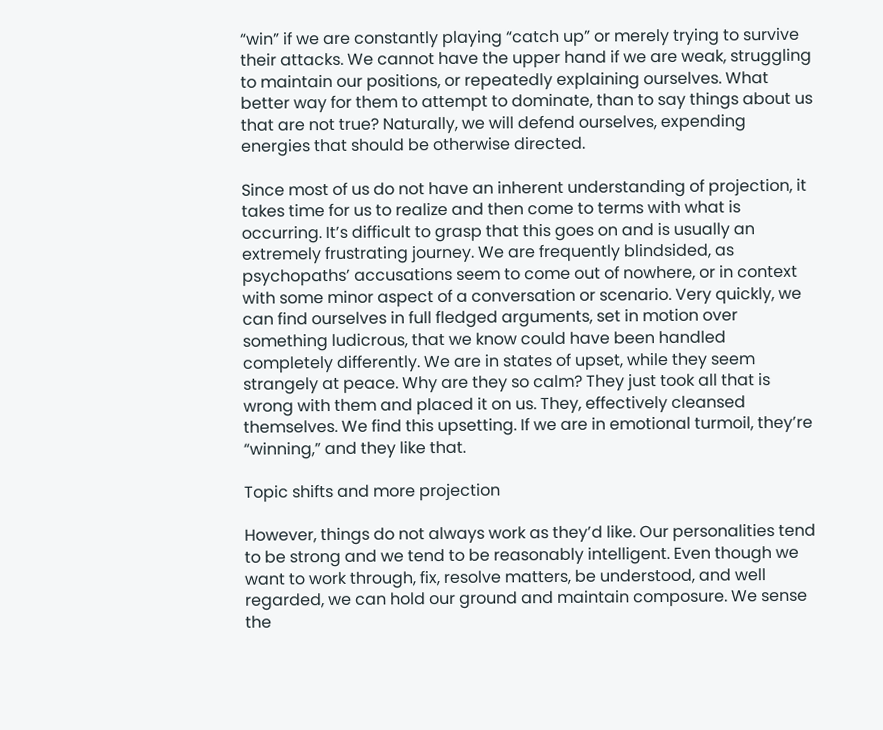“win” if we are constantly playing “catch up” or merely trying to survive their attacks. We cannot have the upper hand if we are weak, struggling to maintain our positions, or repeatedly explaining ourselves. What better way for them to attempt to dominate, than to say things about us that are not true? Naturally, we will defend ourselves, expending energies that should be otherwise directed.

Since most of us do not have an inherent understanding of projection, it takes time for us to realize and then come to terms with what is occurring. It’s difficult to grasp that this goes on and is usually an extremely frustrating journey. We are frequently blindsided, as psychopaths’ accusations seem to come out of nowhere, or in context with some minor aspect of a conversation or scenario. Very quickly, we can find ourselves in full fledged arguments, set in motion over something ludicrous, that we know could have been handled completely differently. We are in states of upset, while they seem strangely at peace. Why are they so calm? They just took all that is wrong with them and placed it on us. They, effectively cleansed themselves. We find this upsetting. If we are in emotional turmoil, they’re “winning,” and they like that.

Topic shifts and more projection

However, things do not always work as they’d like. Our personalities tend to be strong and we tend to be reasonably intelligent. Even though we want to work through, fix, resolve matters, be understood, and well regarded, we can hold our ground and maintain composure. We sense the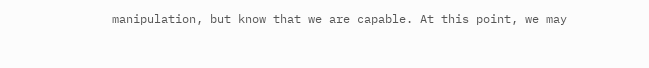manipulation, but know that we are capable. At this point, we may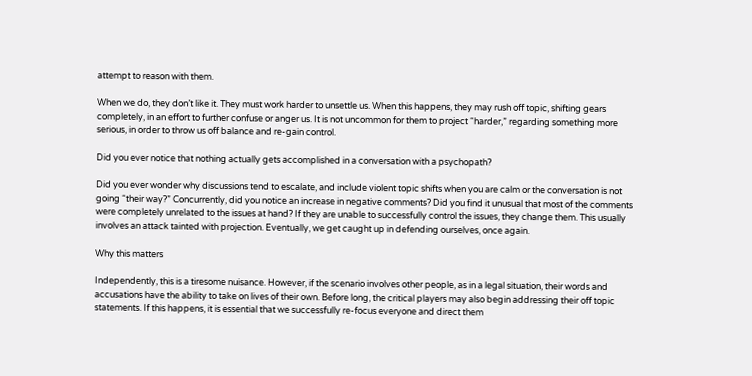attempt to reason with them.

When we do, they don’t like it. They must work harder to unsettle us. When this happens, they may rush off topic, shifting gears completely, in an effort to further confuse or anger us. It is not uncommon for them to project “harder,” regarding something more serious, in order to throw us off balance and re-gain control.

Did you ever notice that nothing actually gets accomplished in a conversation with a psychopath?

Did you ever wonder why discussions tend to escalate, and include violent topic shifts when you are calm or the conversation is not going “their way?” Concurrently, did you notice an increase in negative comments? Did you find it unusual that most of the comments were completely unrelated to the issues at hand? If they are unable to successfully control the issues, they change them. This usually involves an attack tainted with projection. Eventually, we get caught up in defending ourselves, once again.

Why this matters

Independently, this is a tiresome nuisance. However, if the scenario involves other people, as in a legal situation, their words and accusations have the ability to take on lives of their own. Before long, the critical players may also begin addressing their off topic statements. If this happens, it is essential that we successfully re-focus everyone and direct them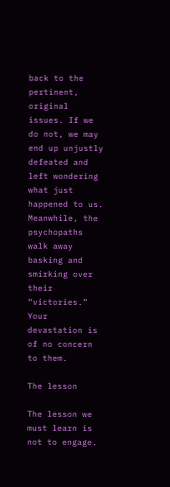back to the pertinent, original issues. If we do not, we may end up unjustly defeated and left wondering what just happened to us. Meanwhile, the psychopaths walk away basking and smirking over their “victories.” Your devastation is of no concern to them.

The lesson

The lesson we must learn is not to engage.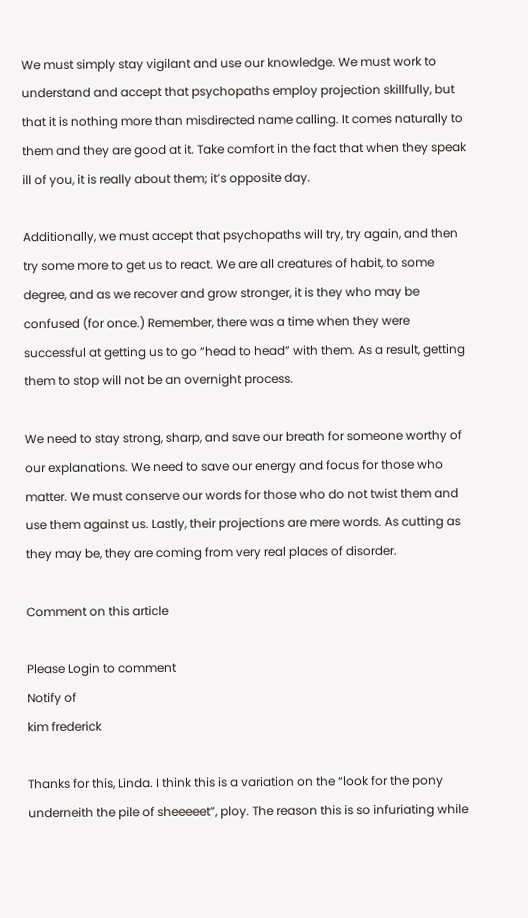We must simply stay vigilant and use our knowledge. We must work to understand and accept that psychopaths employ projection skillfully, but that it is nothing more than misdirected name calling. It comes naturally to them and they are good at it. Take comfort in the fact that when they speak ill of you, it is really about them; it’s opposite day.

Additionally, we must accept that psychopaths will try, try again, and then try some more to get us to react. We are all creatures of habit, to some degree, and as we recover and grow stronger, it is they who may be confused (for once.) Remember, there was a time when they were successful at getting us to go “head to head” with them. As a result, getting them to stop will not be an overnight process.

We need to stay strong, sharp, and save our breath for someone worthy of our explanations. We need to save our energy and focus for those who matter. We must conserve our words for those who do not twist them and use them against us. Lastly, their projections are mere words. As cutting as they may be, they are coming from very real places of disorder.

Comment on this article

Please Login to comment
Notify of
kim frederick

Thanks for this, Linda. I think this is a variation on the “look for the pony underneith the pile of sheeeeet”, ploy. The reason this is so infuriating while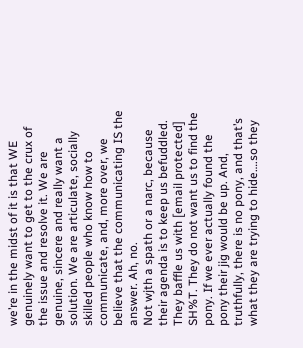we’re in the midst of it is that WE genuinely want to get to the crux of the issue and resolve it. We are genuine, sincere and really want a solution. We are articulate, socially skilled people who know how to communicate, and, more over, we believe that the communicating IS the answer. Ah, no.
Not wjth a spath or a narc, because their agenda is to keep us befuddled. They baffle us with [email protected] SH%T. They do not want us to find the pony. If we ever actually found the pony their jig would be up. And, truthfully, there is no pony, and that’s what they are trying to hide….so they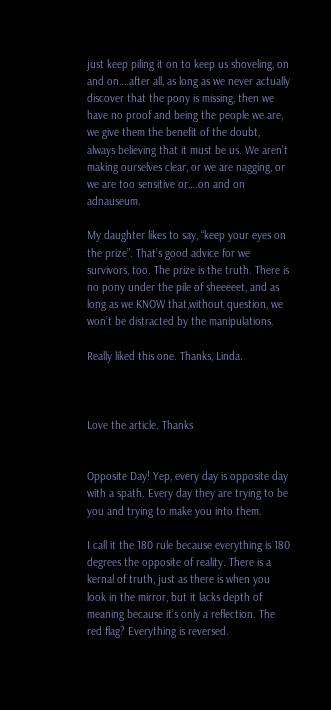just keep piling it on to keep us shoveling, on and on….after all, as long as we never actually discover that the pony is missing, then we have no proof and being the people we are, we give them the benefit of the doubt, always believing that it must be us. We aren’t making ourselves clear, or we are nagging, or we are too sensitive or….on and on adnauseum.

My daughter likes to say, “keep your eyes on the prize”. That’s good advice for we survivors, too. The prize is the truth. There is no pony under the pile of sheeeeet, and as long as we KNOW that,without question, we won’t be distracted by the manipulations.

Really liked this one. Thanks, Linda.



Love the article. Thanks


Opposite Day! Yep, every day is opposite day with a spath. Every day they are trying to be you and trying to make you into them.

I call it the 180 rule because everything is 180 degrees the opposite of reality. There is a kernal of truth, just as there is when you look in the mirror, but it lacks depth of meaning because it’s only a reflection. The red flag? Everything is reversed.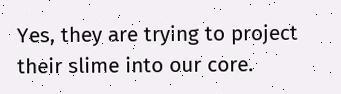Yes, they are trying to project their slime into our core.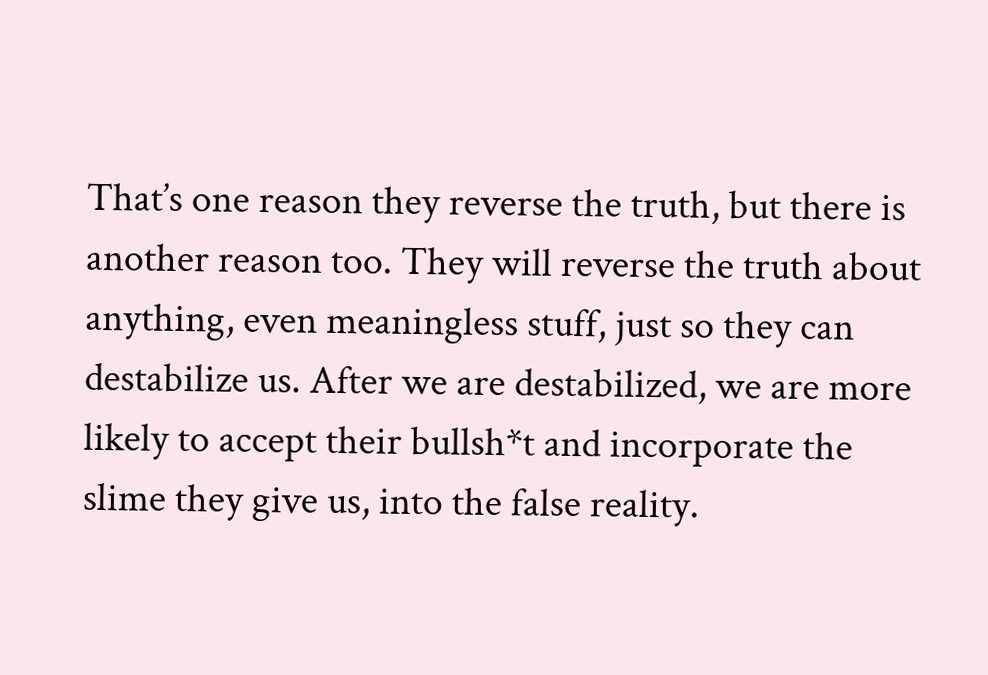That’s one reason they reverse the truth, but there is another reason too. They will reverse the truth about anything, even meaningless stuff, just so they can destabilize us. After we are destabilized, we are more likely to accept their bullsh*t and incorporate the slime they give us, into the false reality.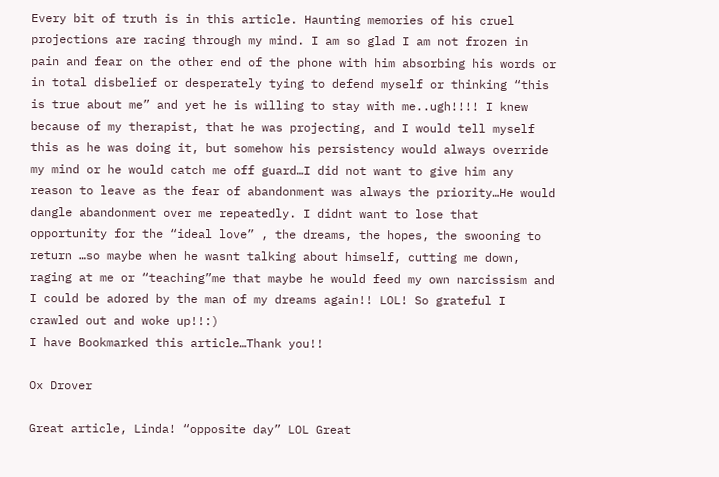Every bit of truth is in this article. Haunting memories of his cruel projections are racing through my mind. I am so glad I am not frozen in pain and fear on the other end of the phone with him absorbing his words or in total disbelief or desperately tying to defend myself or thinking “this is true about me” and yet he is willing to stay with me..ugh!!!! I knew because of my therapist, that he was projecting, and I would tell myself this as he was doing it, but somehow his persistency would always override my mind or he would catch me off guard…I did not want to give him any reason to leave as the fear of abandonment was always the priority…He would dangle abandonment over me repeatedly. I didnt want to lose that opportunity for the “ideal love” , the dreams, the hopes, the swooning to return …so maybe when he wasnt talking about himself, cutting me down, raging at me or “teaching”me that maybe he would feed my own narcissism and I could be adored by the man of my dreams again!! LOL! So grateful I crawled out and woke up!!:)
I have Bookmarked this article…Thank you!!

Ox Drover

Great article, Linda! “opposite day” LOL Great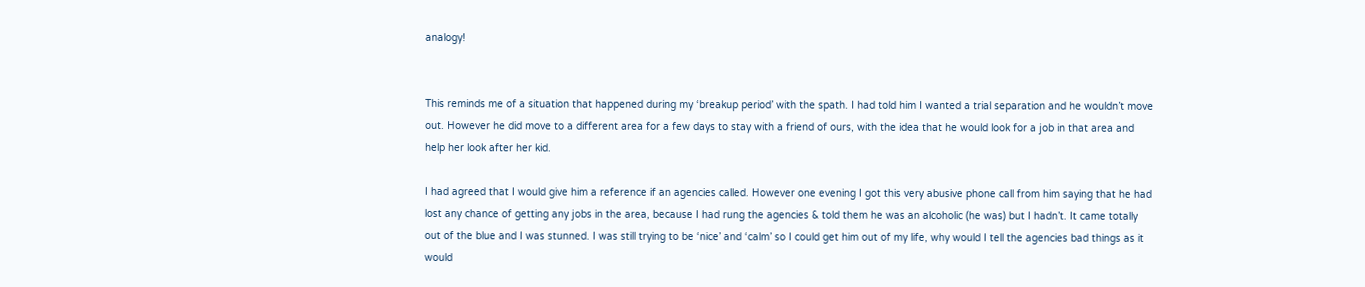analogy!


This reminds me of a situation that happened during my ‘breakup period’ with the spath. I had told him I wanted a trial separation and he wouldn’t move out. However he did move to a different area for a few days to stay with a friend of ours, with the idea that he would look for a job in that area and help her look after her kid.

I had agreed that I would give him a reference if an agencies called. However one evening I got this very abusive phone call from him saying that he had lost any chance of getting any jobs in the area, because I had rung the agencies & told them he was an alcoholic (he was) but I hadn’t. It came totally out of the blue and I was stunned. I was still trying to be ‘nice’ and ‘calm’ so I could get him out of my life, why would I tell the agencies bad things as it would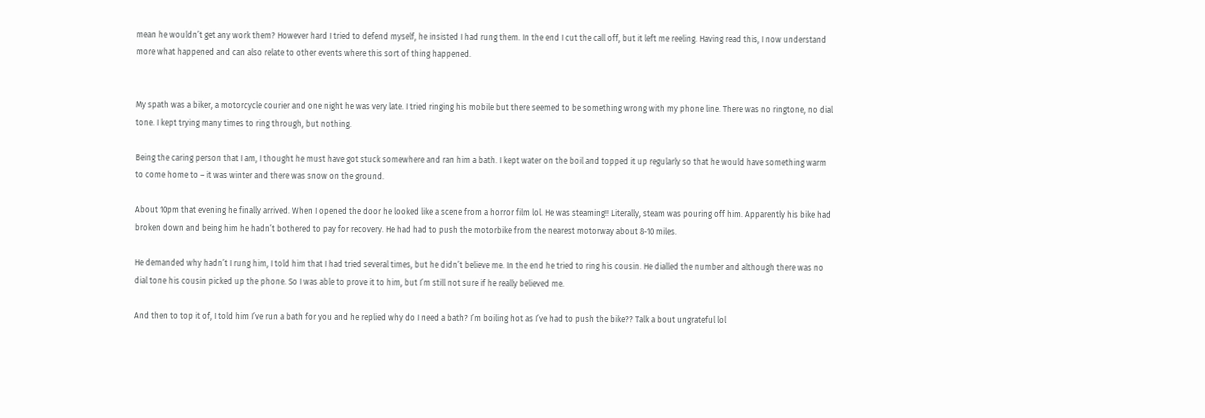mean he wouldn’t get any work them? However hard I tried to defend myself, he insisted I had rung them. In the end I cut the call off, but it left me reeling. Having read this, I now understand more what happened and can also relate to other events where this sort of thing happened.


My spath was a biker, a motorcycle courier and one night he was very late. I tried ringing his mobile but there seemed to be something wrong with my phone line. There was no ringtone, no dial tone. I kept trying many times to ring through, but nothing.

Being the caring person that I am, I thought he must have got stuck somewhere and ran him a bath. I kept water on the boil and topped it up regularly so that he would have something warm to come home to – it was winter and there was snow on the ground.

About 10pm that evening he finally arrived. When I opened the door he looked like a scene from a horror film lol. He was steaming!! Literally, steam was pouring off him. Apparently his bike had broken down and being him he hadn’t bothered to pay for recovery. He had had to push the motorbike from the nearest motorway about 8-10 miles.

He demanded why hadn’t I rung him, I told him that I had tried several times, but he didn’t believe me. In the end he tried to ring his cousin. He dialled the number and although there was no dial tone his cousin picked up the phone. So I was able to prove it to him, but I’m still not sure if he really believed me.

And then to top it of, I told him I’ve run a bath for you and he replied why do I need a bath? I’m boiling hot as I’ve had to push the bike?? Talk a bout ungrateful lol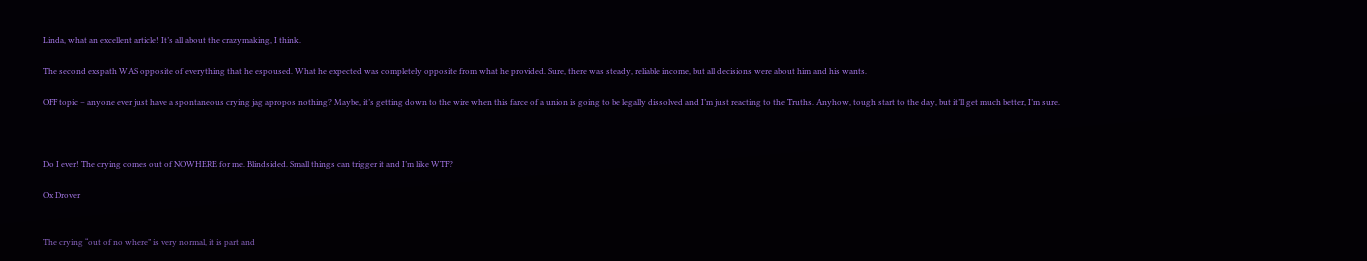Linda, what an excellent article! It’s all about the crazymaking, I think.

The second exspath WAS opposite of everything that he espoused. What he expected was completely opposite from what he provided. Sure, there was steady, reliable income, but all decisions were about him and his wants.

OFF topic – anyone ever just have a spontaneous crying jag apropos nothing? Maybe, it’s getting down to the wire when this farce of a union is going to be legally dissolved and I’m just reacting to the Truths. Anyhow, tough start to the day, but it’ll get much better, I’m sure.



Do I ever! The crying comes out of NOWHERE for me. Blindsided. Small things can trigger it and I’m like WTF?

Ox Drover


The crying “out of no where” is very normal, it is part and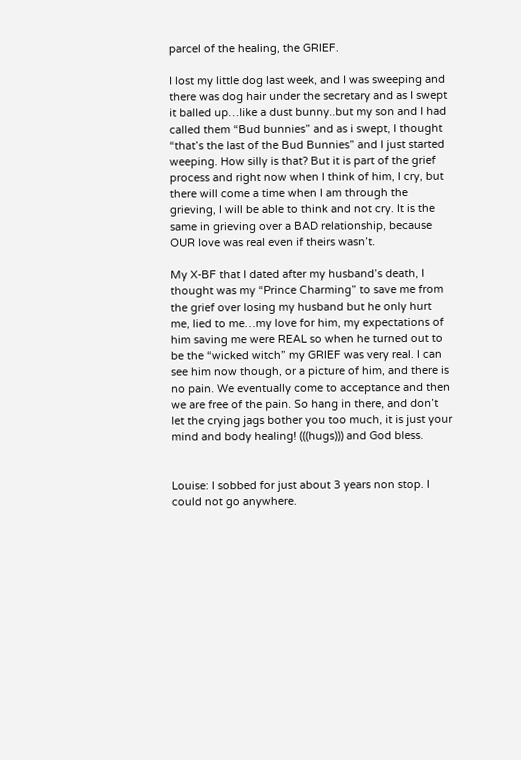parcel of the healing, the GRIEF.

I lost my little dog last week, and I was sweeping and there was dog hair under the secretary and as I swept it balled up…like a dust bunny..but my son and I had called them “Bud bunnies” and as i swept, I thought “that’s the last of the Bud Bunnies” and I just started weeping. How silly is that? But it is part of the grief process and right now when I think of him, I cry, but there will come a time when I am through the grieving, I will be able to think and not cry. It is the same in grieving over a BAD relationship, because OUR love was real even if theirs wasn’t.

My X-BF that I dated after my husband’s death, I thought was my “Prince Charming” to save me from the grief over losing my husband but he only hurt me, lied to me…my love for him, my expectations of him saving me were REAL so when he turned out to be the “wicked witch” my GRIEF was very real. I can see him now though, or a picture of him, and there is no pain. We eventually come to acceptance and then we are free of the pain. So hang in there, and don’t let the crying jags bother you too much, it is just your mind and body healing! (((hugs))) and God bless.


Louise: I sobbed for just about 3 years non stop. I could not go anywhere.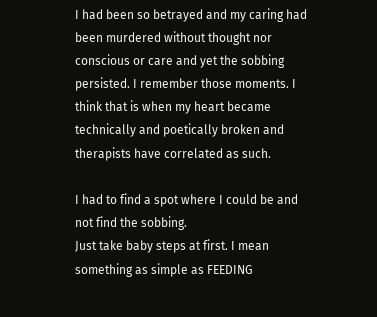I had been so betrayed and my caring had been murdered without thought nor conscious or care and yet the sobbing persisted. I remember those moments. I think that is when my heart became technically and poetically broken and therapists have correlated as such.

I had to find a spot where I could be and not find the sobbing.
Just take baby steps at first. I mean something as simple as FEEDING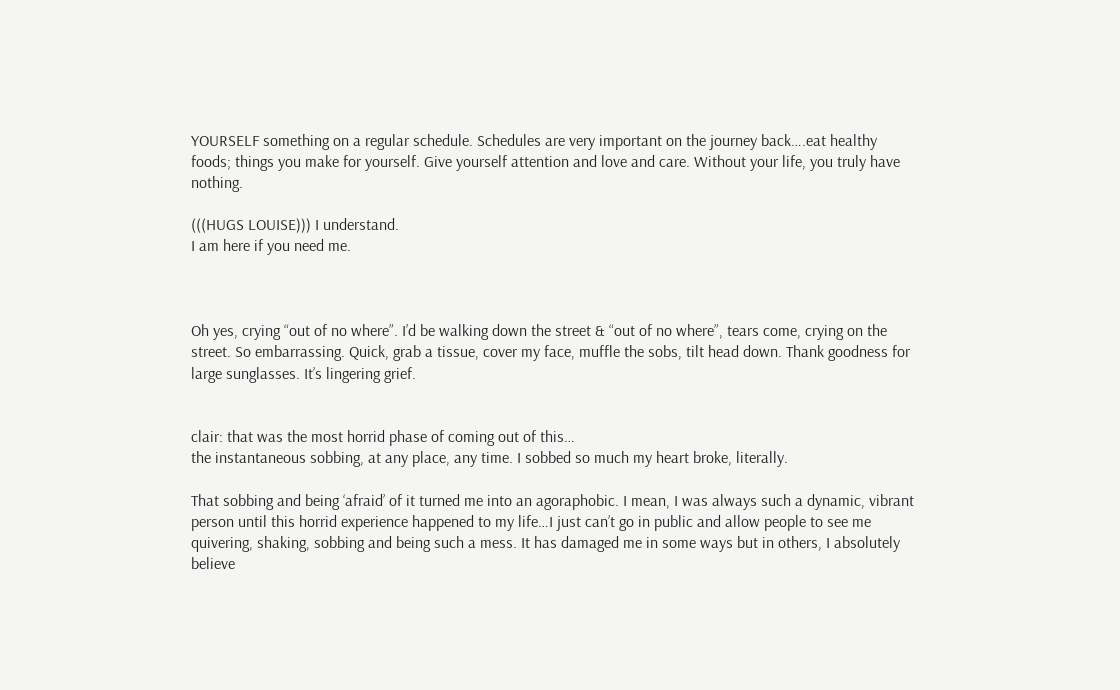YOURSELF something on a regular schedule. Schedules are very important on the journey back….eat healthy foods; things you make for yourself. Give yourself attention and love and care. Without your life, you truly have nothing.

(((HUGS LOUISE))) I understand.
I am here if you need me.



Oh yes, crying “out of no where”. I’d be walking down the street & “out of no where”, tears come, crying on the street. So embarrassing. Quick, grab a tissue, cover my face, muffle the sobs, tilt head down. Thank goodness for large sunglasses. It’s lingering grief.


clair: that was the most horrid phase of coming out of this…
the instantaneous sobbing, at any place, any time. I sobbed so much my heart broke, literally.

That sobbing and being ‘afraid’ of it turned me into an agoraphobic. I mean, I was always such a dynamic, vibrant person until this horrid experience happened to my life…I just can’t go in public and allow people to see me quivering, shaking, sobbing and being such a mess. It has damaged me in some ways but in others, I absolutely believe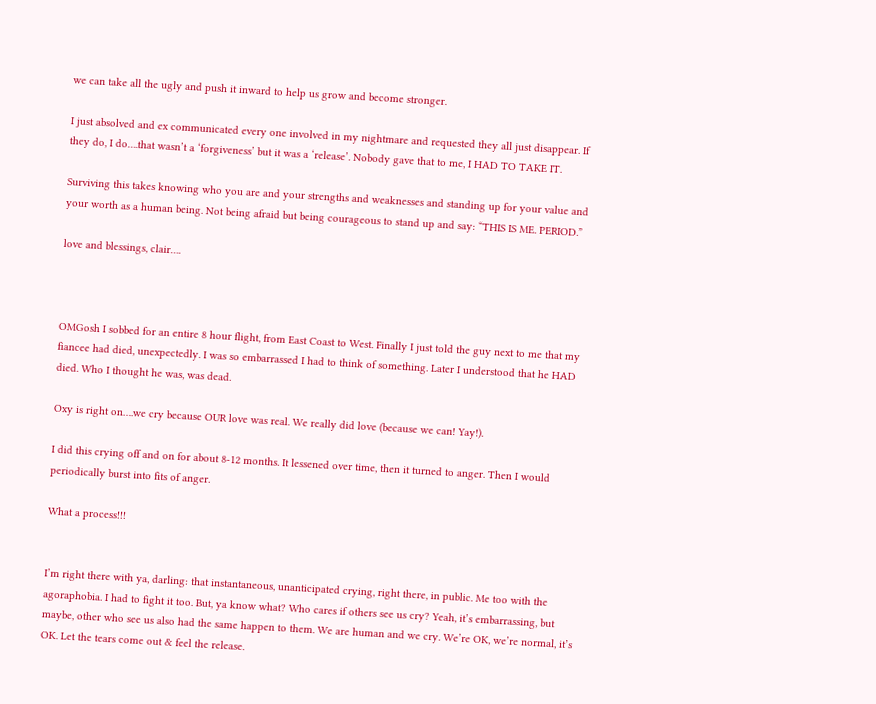we can take all the ugly and push it inward to help us grow and become stronger.

I just absolved and ex communicated every one involved in my nightmare and requested they all just disappear. If they do, I do….that wasn’t a ‘forgiveness’ but it was a ‘release’. Nobody gave that to me, I HAD TO TAKE IT.

Surviving this takes knowing who you are and your strengths and weaknesses and standing up for your value and your worth as a human being. Not being afraid but being courageous to stand up and say: “THIS IS ME. PERIOD.”

love and blessings, clair….



OMGosh I sobbed for an entire 8 hour flight, from East Coast to West. Finally I just told the guy next to me that my fiancee had died, unexpectedly. I was so embarrassed I had to think of something. Later I understood that he HAD died. Who I thought he was, was dead.

Oxy is right on….we cry because OUR love was real. We really did love (because we can! Yay!).

I did this crying off and on for about 8-12 months. It lessened over time, then it turned to anger. Then I would periodically burst into fits of anger.

What a process!!!


I’m right there with ya, darling: that instantaneous, unanticipated crying, right there, in public. Me too with the agoraphobia. I had to fight it too. But, ya know what? Who cares if others see us cry? Yeah, it’s embarrassing, but maybe, other who see us also had the same happen to them. We are human and we cry. We’re OK, we’re normal, it’s OK. Let the tears come out & feel the release.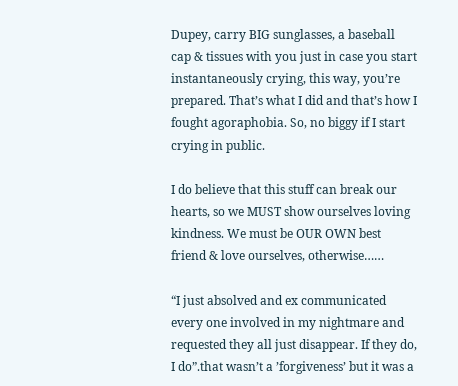Dupey, carry BIG sunglasses, a baseball cap & tissues with you just in case you start instantaneously crying, this way, you’re prepared. That’s what I did and that’s how I fought agoraphobia. So, no biggy if I start crying in public.

I do believe that this stuff can break our hearts, so we MUST show ourselves loving kindness. We must be OUR OWN best friend & love ourselves, otherwise……

“I just absolved and ex communicated every one involved in my nightmare and requested they all just disappear. If they do, I do”.that wasn’t a ’forgiveness’ but it was a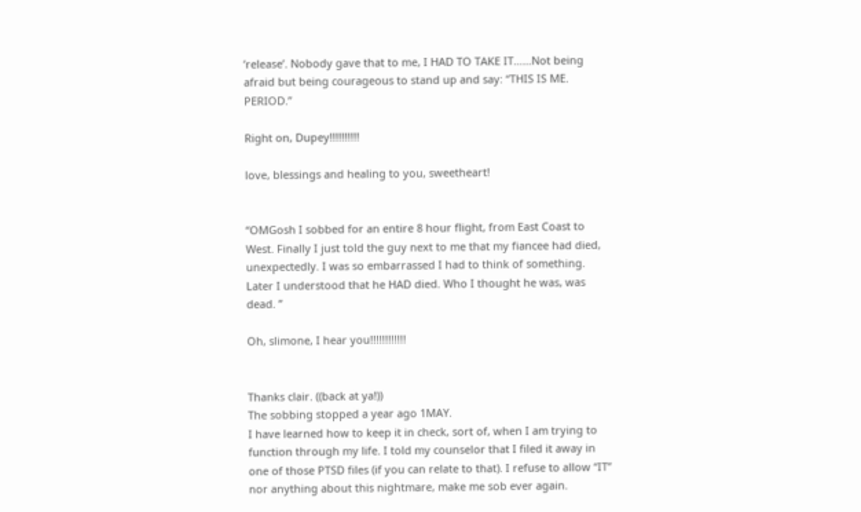’release’. Nobody gave that to me, I HAD TO TAKE IT……Not being afraid but being courageous to stand up and say: “THIS IS ME. PERIOD.”

Right on, Dupey!!!!!!!!!!

love, blessings and healing to you, sweetheart!


“OMGosh I sobbed for an entire 8 hour flight, from East Coast to West. Finally I just told the guy next to me that my fiancee had died, unexpectedly. I was so embarrassed I had to think of something. Later I understood that he HAD died. Who I thought he was, was dead. ”

Oh, slimone, I hear you!!!!!!!!!!!!


Thanks clair. ((back at ya!))
The sobbing stopped a year ago 1MAY.
I have learned how to keep it in check, sort of, when I am trying to function through my life. I told my counselor that I filed it away in one of those PTSD files (if you can relate to that). I refuse to allow “IT” nor anything about this nightmare, make me sob ever again.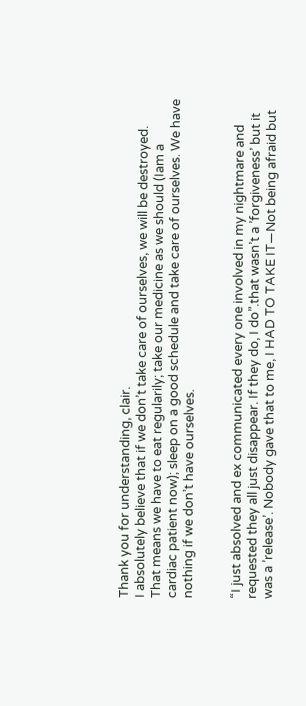Thank you for understanding, clair.
I absolutely believe that if we don’t take care of ourselves, we will be destroyed. That means we have to eat regularily; take our medicine as we should (Iam a cardiac patient now); sleep on a good schedule and take care of ourselves. We have nothing if we don’t have ourselves.


“I just absolved and ex communicated every one involved in my nightmare and requested they all just disappear. If they do, I do”.that wasn’t a ’forgiveness’ but it was a ’release’. Nobody gave that to me, I HAD TO TAKE IT—Not being afraid but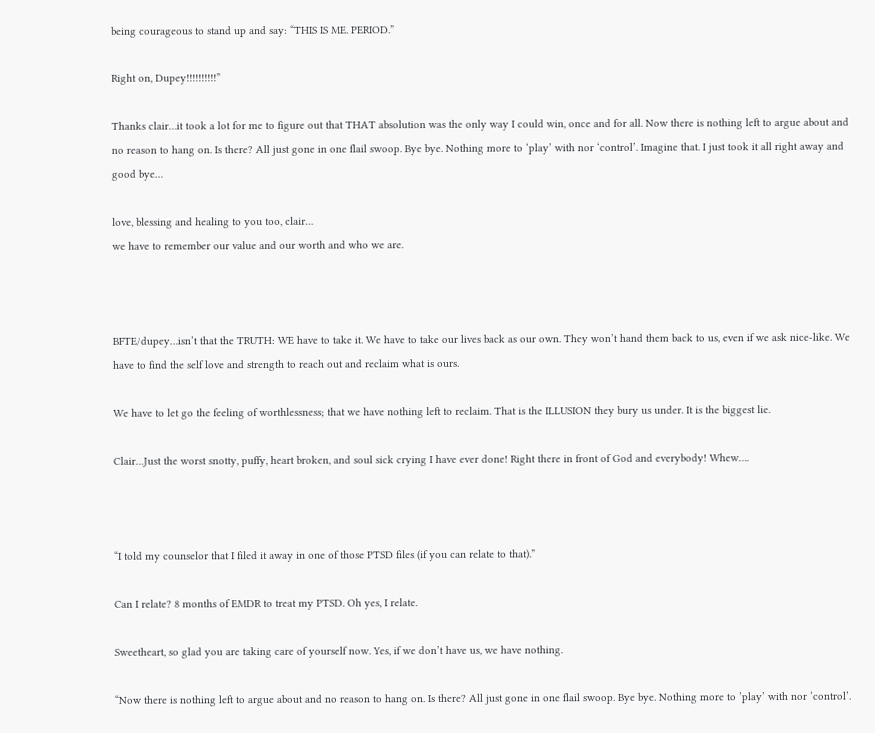being courageous to stand up and say: “THIS IS ME. PERIOD.”

Right on, Dupey!!!!!!!!!!”

Thanks clair…it took a lot for me to figure out that THAT absolution was the only way I could win, once and for all. Now there is nothing left to argue about and no reason to hang on. Is there? All just gone in one flail swoop. Bye bye. Nothing more to ‘play’ with nor ‘control’. Imagine that. I just took it all right away and good bye…

love, blessing and healing to you too, clair…
we have to remember our value and our worth and who we are.



BFTE/dupey…isn’t that the TRUTH: WE have to take it. We have to take our lives back as our own. They won’t hand them back to us, even if we ask nice-like. We have to find the self love and strength to reach out and reclaim what is ours.

We have to let go the feeling of worthlessness; that we have nothing left to reclaim. That is the ILLUSION they bury us under. It is the biggest lie.

Clair…Just the worst snotty, puffy, heart broken, and soul sick crying I have ever done! Right there in front of God and everybody! Whew….



“I told my counselor that I filed it away in one of those PTSD files (if you can relate to that).”

Can I relate? 8 months of EMDR to treat my PTSD. Oh yes, I relate.

Sweetheart, so glad you are taking care of yourself now. Yes, if we don’t have us, we have nothing.

“Now there is nothing left to argue about and no reason to hang on. Is there? All just gone in one flail swoop. Bye bye. Nothing more to ’play’ with nor ’control’.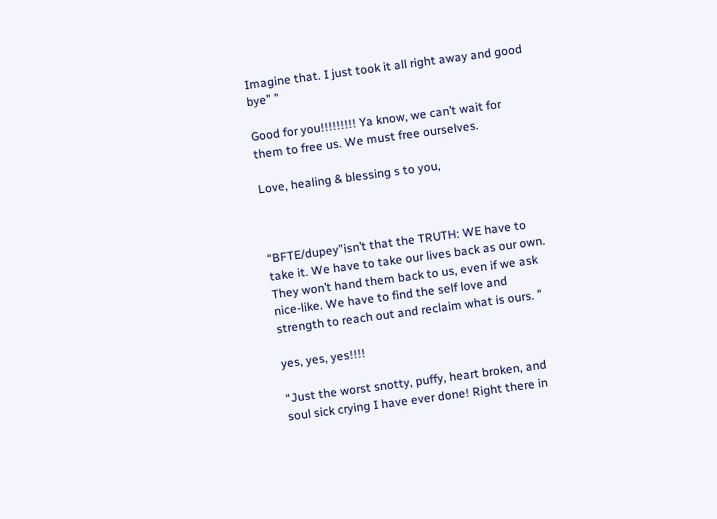Imagine that. I just took it all right away and good bye” ”

Good for you!!!!!!!!! Ya know, we can’t wait for them to free us. We must free ourselves.

Love, healing & blessing s to you,



“BFTE/dupey”isn’t that the TRUTH: WE have to take it. We have to take our lives back as our own. They won’t hand them back to us, even if we ask nice-like. We have to find the self love and strength to reach out and reclaim what is ours. ”

yes, yes, yes!!!!

“Just the worst snotty, puffy, heart broken, and soul sick crying I have ever done! Right there in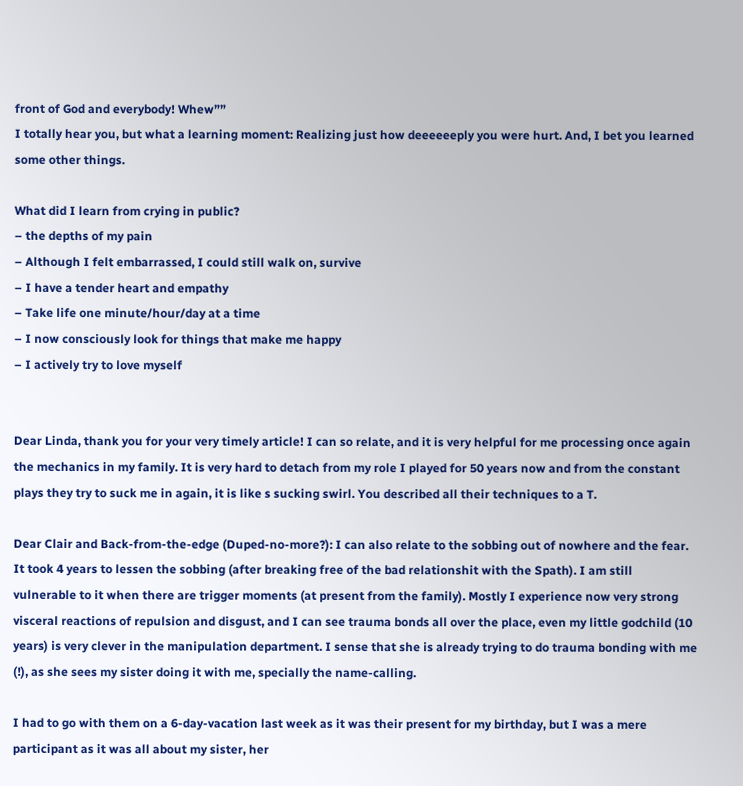front of God and everybody! Whew””
I totally hear you, but what a learning moment: Realizing just how deeeeeeply you were hurt. And, I bet you learned some other things.

What did I learn from crying in public?
– the depths of my pain
– Although I felt embarrassed, I could still walk on, survive
– I have a tender heart and empathy
– Take life one minute/hour/day at a time
– I now consciously look for things that make me happy
– I actively try to love myself


Dear Linda, thank you for your very timely article! I can so relate, and it is very helpful for me processing once again the mechanics in my family. It is very hard to detach from my role I played for 50 years now and from the constant plays they try to suck me in again, it is like s sucking swirl. You described all their techniques to a T.

Dear Clair and Back-from-the-edge (Duped-no-more?): I can also relate to the sobbing out of nowhere and the fear. It took 4 years to lessen the sobbing (after breaking free of the bad relationshit with the Spath). I am still vulnerable to it when there are trigger moments (at present from the family). Mostly I experience now very strong visceral reactions of repulsion and disgust, and I can see trauma bonds all over the place, even my little godchild (10 years) is very clever in the manipulation department. I sense that she is already trying to do trauma bonding with me (!), as she sees my sister doing it with me, specially the name-calling.

I had to go with them on a 6-day-vacation last week as it was their present for my birthday, but I was a mere participant as it was all about my sister, her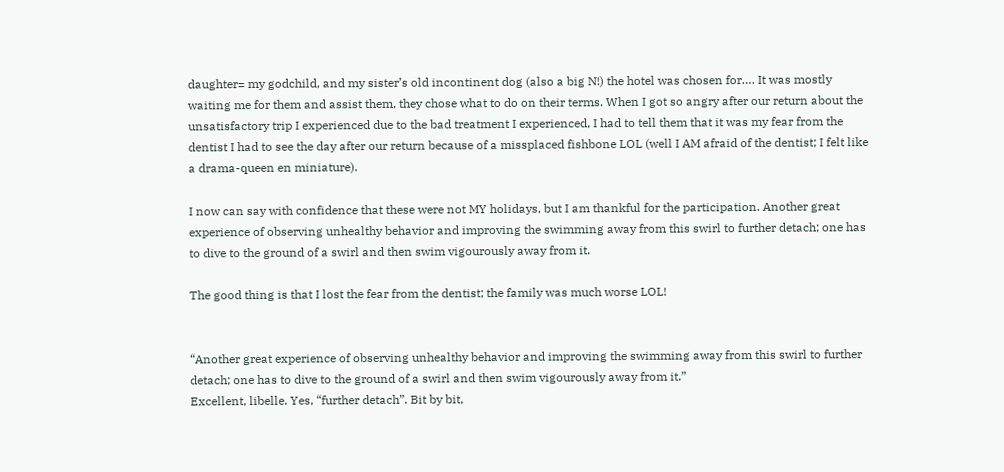daughter= my godchild, and my sister’s old incontinent dog (also a big N!) the hotel was chosen for…. It was mostly waiting me for them and assist them, they chose what to do on their terms. When I got so angry after our return about the unsatisfactory trip I experienced due to the bad treatment I experienced, I had to tell them that it was my fear from the dentist I had to see the day after our return because of a missplaced fishbone LOL (well I AM afraid of the dentist; I felt like a drama-queen en miniature).

I now can say with confidence that these were not MY holidays, but I am thankful for the participation. Another great experience of observing unhealthy behavior and improving the swimming away from this swirl to further detach; one has to dive to the ground of a swirl and then swim vigourously away from it.

The good thing is that I lost the fear from the dentist; the family was much worse LOL!


“Another great experience of observing unhealthy behavior and improving the swimming away from this swirl to further detach; one has to dive to the ground of a swirl and then swim vigourously away from it.”
Excellent, libelle. Yes, “further detach”. Bit by bit,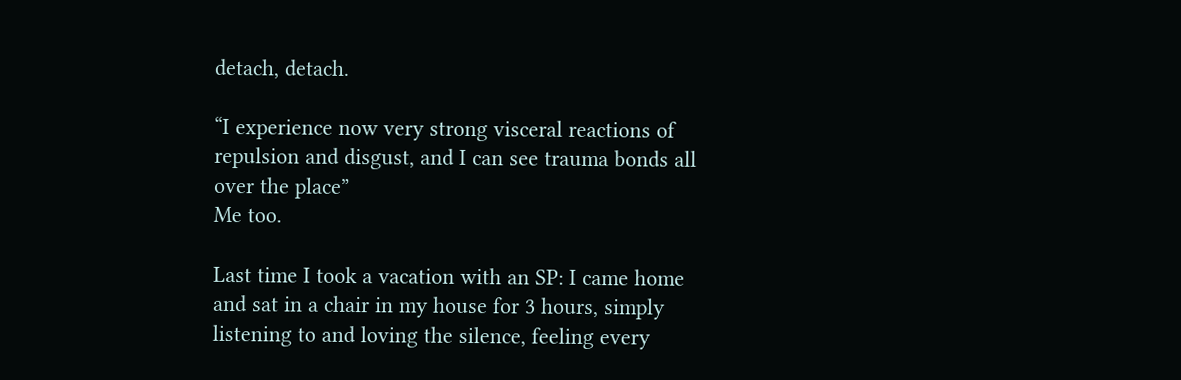detach, detach.

“I experience now very strong visceral reactions of repulsion and disgust, and I can see trauma bonds all over the place”
Me too.

Last time I took a vacation with an SP: I came home and sat in a chair in my house for 3 hours, simply listening to and loving the silence, feeling every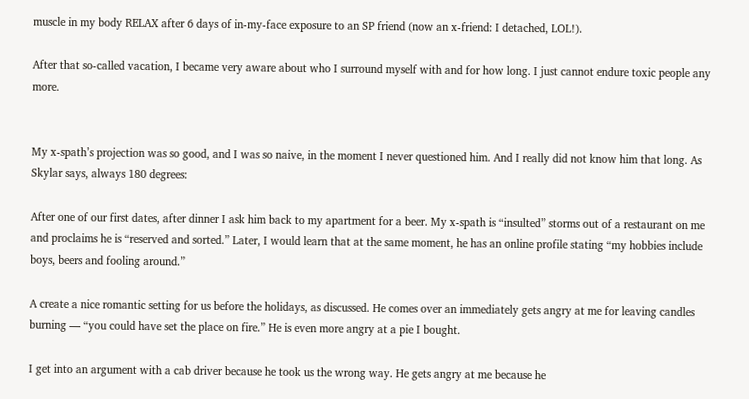muscle in my body RELAX after 6 days of in-my-face exposure to an SP friend (now an x-friend: I detached, LOL!).

After that so-called vacation, I became very aware about who I surround myself with and for how long. I just cannot endure toxic people any more.


My x-spath’s projection was so good, and I was so naive, in the moment I never questioned him. And I really did not know him that long. As Skylar says, always 180 degrees:

After one of our first dates, after dinner I ask him back to my apartment for a beer. My x-spath is “insulted” storms out of a restaurant on me and proclaims he is “reserved and sorted.” Later, I would learn that at the same moment, he has an online profile stating “my hobbies include boys, beers and fooling around.”

A create a nice romantic setting for us before the holidays, as discussed. He comes over an immediately gets angry at me for leaving candles burning — “you could have set the place on fire.” He is even more angry at a pie I bought.

I get into an argument with a cab driver because he took us the wrong way. He gets angry at me because he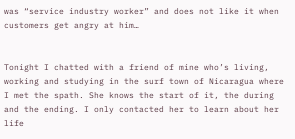was “service industry worker” and does not like it when customers get angry at him…


Tonight I chatted with a friend of mine who’s living, working and studying in the surf town of Nicaragua where I met the spath. She knows the start of it, the during and the ending. I only contacted her to learn about her life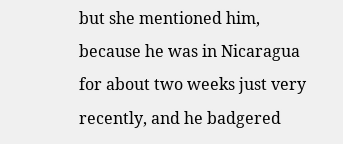but she mentioned him, because he was in Nicaragua for about two weeks just very recently, and he badgered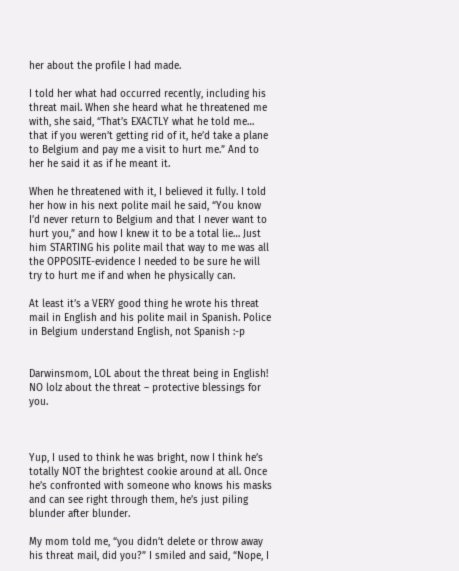her about the profile I had made.

I told her what had occurred recently, including his threat mail. When she heard what he threatened me with, she said, “That’s EXACTLY what he told me… that if you weren’t getting rid of it, he’d take a plane to Belgium and pay me a visit to hurt me.” And to her he said it as if he meant it.

When he threatened with it, I believed it fully. I told her how in his next polite mail he said, “You know I’d never return to Belgium and that I never want to hurt you,” and how I knew it to be a total lie… Just him STARTING his polite mail that way to me was all the OPPOSITE-evidence I needed to be sure he will try to hurt me if and when he physically can.

At least it’s a VERY good thing he wrote his threat mail in English and his polite mail in Spanish. Police in Belgium understand English, not Spanish :-p


Darwinsmom, LOL about the threat being in English! NO lolz about the threat – protective blessings for you.



Yup, I used to think he was bright, now I think he’s totally NOT the brightest cookie around at all. Once he’s confronted with someone who knows his masks and can see right through them, he’s just piling blunder after blunder.

My mom told me, “you didn’t delete or throw away his threat mail, did you?” I smiled and said, “Nope, I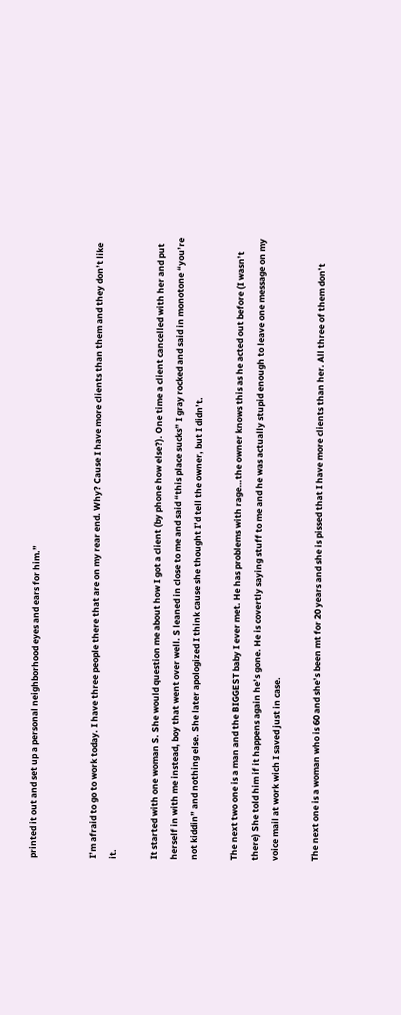printed it out and set up a personal neighborhood eyes and ears for him.”


I’m afraid to go to work today. I have three people there that are on my rear end. Why? Cause I have more clients than them and they don’t like it.

It started with one woman S. She would question me about how I got a client (by phone how else?). One time a client cancelled with her and put herself in with me instead, boy that went over well. S leaned in close to me and said “this place sucks” I gray rocked and said in monotone “you’re not kiddin” and nothing else. She later apologized I think cause she thought I’d tell the owner, but I didn’t.

The next two one is a man and the BIGGEST baby I ever met. He has problems with rage…the owner knows this as he acted out before (I wasn’t there) She told him if it happens again he’s gone. He is covertly saying stuff to me and he was actually stupid enough to leave one message on my voice mail at work wich I saved just in case.

The next one is a woman who is 60 and she’s been mt for 20 years and she is pissed that I have more clients than her. All three of them don’t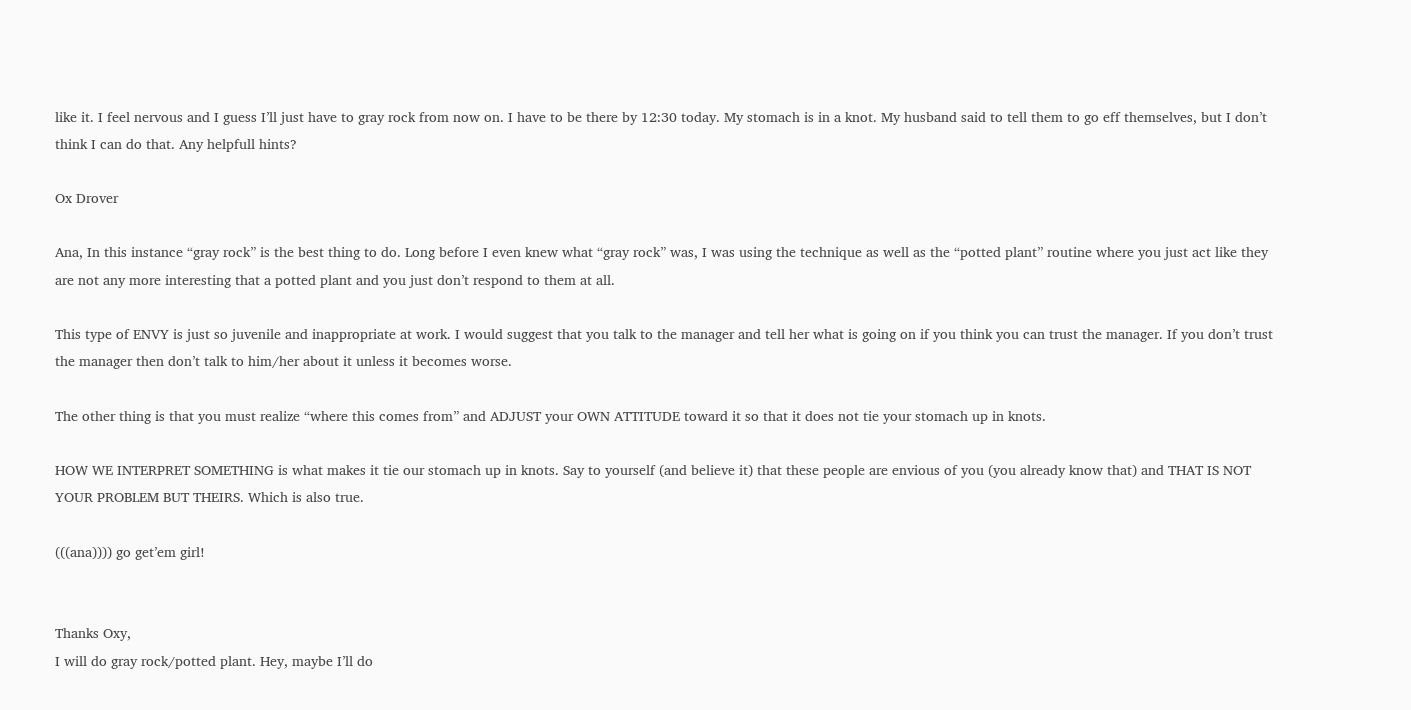like it. I feel nervous and I guess I’ll just have to gray rock from now on. I have to be there by 12:30 today. My stomach is in a knot. My husband said to tell them to go eff themselves, but I don’t think I can do that. Any helpfull hints?

Ox Drover

Ana, In this instance “gray rock” is the best thing to do. Long before I even knew what “gray rock” was, I was using the technique as well as the “potted plant” routine where you just act like they are not any more interesting that a potted plant and you just don’t respond to them at all.

This type of ENVY is just so juvenile and inappropriate at work. I would suggest that you talk to the manager and tell her what is going on if you think you can trust the manager. If you don’t trust the manager then don’t talk to him/her about it unless it becomes worse.

The other thing is that you must realize “where this comes from” and ADJUST your OWN ATTITUDE toward it so that it does not tie your stomach up in knots.

HOW WE INTERPRET SOMETHING is what makes it tie our stomach up in knots. Say to yourself (and believe it) that these people are envious of you (you already know that) and THAT IS NOT YOUR PROBLEM BUT THEIRS. Which is also true.

(((ana)))) go get’em girl!


Thanks Oxy,
I will do gray rock/potted plant. Hey, maybe I’ll do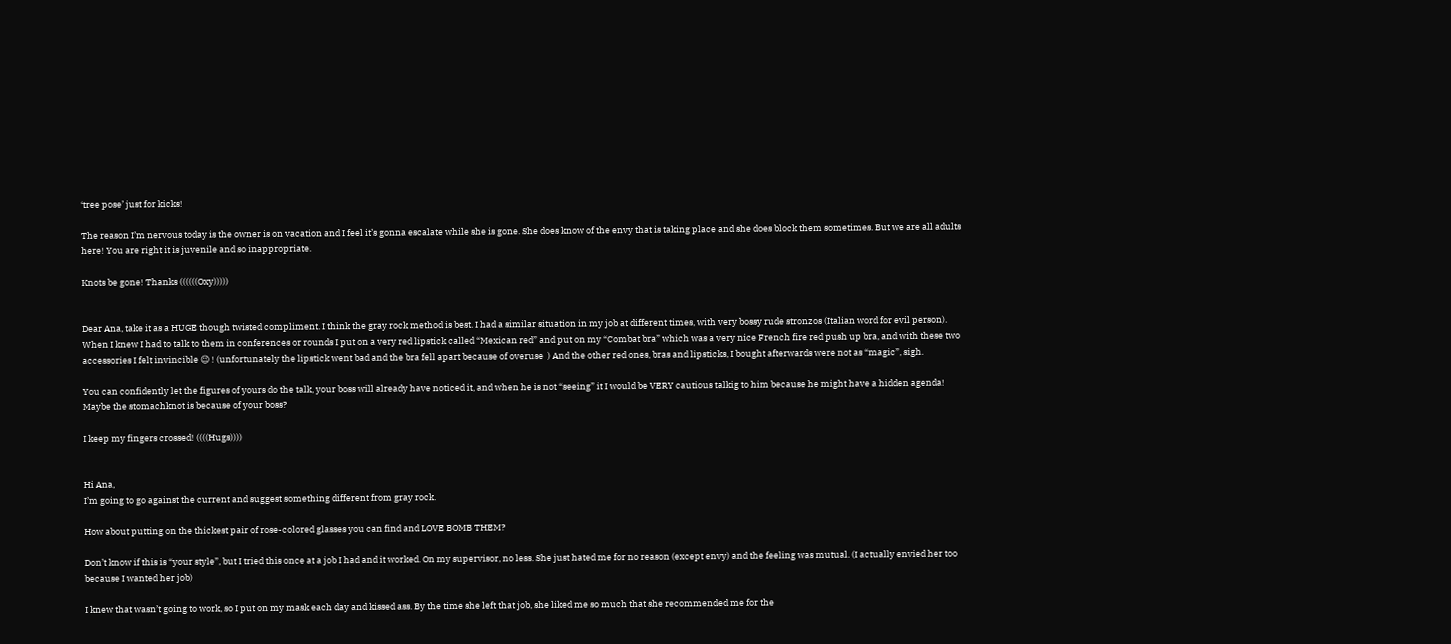‘tree pose’ just for kicks!

The reason I’m nervous today is the owner is on vacation and I feel it’s gonna escalate while she is gone. She does know of the envy that is taking place and she does block them sometimes. But we are all adults here! You are right it is juvenile and so inappropriate.

Knots be gone! Thanks ((((((Oxy)))))


Dear Ana, take it as a HUGE though twisted compliment. I think the gray rock method is best. I had a similar situation in my job at different times, with very bossy rude stronzos (Italian word for evil person). When I knew I had to talk to them in conferences or rounds I put on a very red lipstick called “Mexican red” and put on my “Combat bra” which was a very nice French fire red push up bra, and with these two accessories I felt invincible 😉 ! (unfortunately the lipstick went bad and the bra fell apart because of overuse  ) And the other red ones, bras and lipsticks, I bought afterwards were not as “magic”, sigh.

You can confidently let the figures of yours do the talk, your boss will already have noticed it, and when he is not “seeing” it I would be VERY cautious talkig to him because he might have a hidden agenda! Maybe the stomachknot is because of your boss?

I keep my fingers crossed! ((((Hugs))))


Hi Ana,
I’m going to go against the current and suggest something different from gray rock.

How about putting on the thickest pair of rose-colored glasses you can find and LOVE BOMB THEM?

Don’t know if this is “your style”, but I tried this once at a job I had and it worked. On my supervisor, no less. She just hated me for no reason (except envy) and the feeling was mutual. (I actually envied her too because I wanted her job)

I knew that wasn’t going to work, so I put on my mask each day and kissed ass. By the time she left that job, she liked me so much that she recommended me for the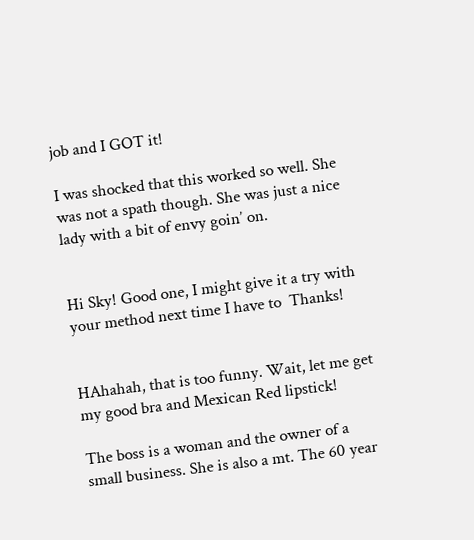job and I GOT it!

I was shocked that this worked so well. She was not a spath though. She was just a nice lady with a bit of envy goin’ on.


Hi Sky! Good one, I might give it a try with your method next time I have to  Thanks!


HAhahah, that is too funny. Wait, let me get my good bra and Mexican Red lipstick!

The boss is a woman and the owner of a small business. She is also a mt. The 60 year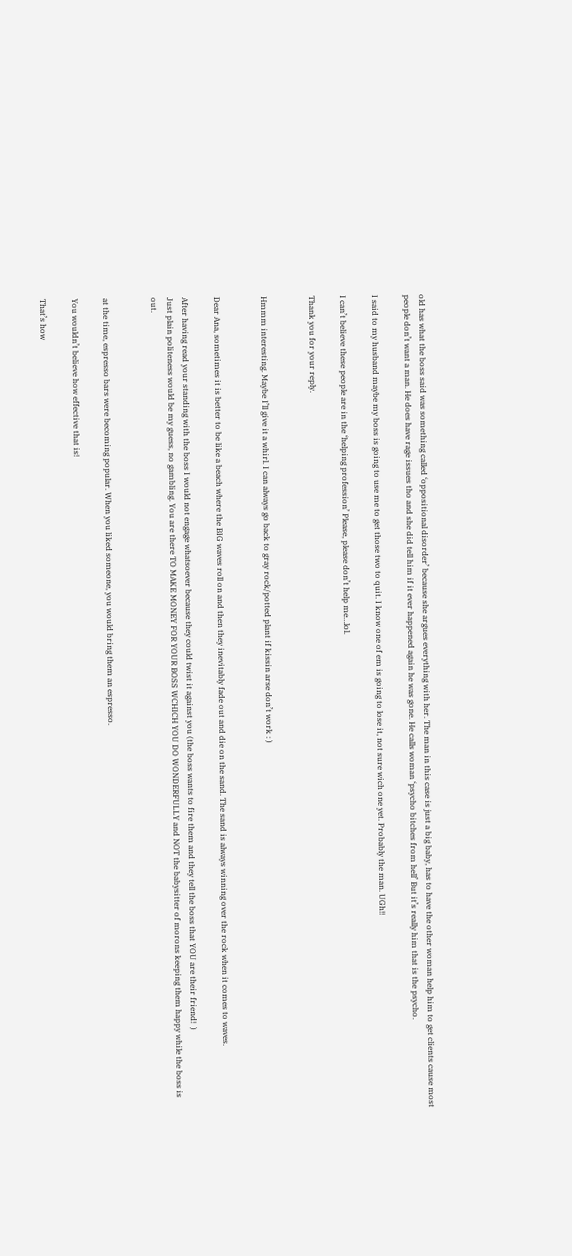old has what the boss said was something called ‘oppositional disorder’ because she argues everything with her. The man in this case is just a big baby, has to have the other woman help him to get clients cause most people don’t want a man. He does have rage issues tho and she did tell him if it ever happened again he was gone. He calls woman ‘psycho bitches from hell’ But it’s really him that is the psycho.

I said to my husband maybe my boss is going to use me to get those two to quit. I know one of em is going to lose it, not sure wich one yet. Probably the man. UGh!!

I can’t believe these people are in the ‘helping profession’ Please, please don’t help me…lol.

Thank you for your reply.


Hmmm interesting. Maybe I’ll give it a whirl. I can always go back to gray rock/potted plant if kissin arse don’t work : )


Dear Ana, sometimes it is better to be like a beach where the BIG waves roll on and then they inevitably fade out and die on the sand. The sand is always winning over the rock when it comes to waves.

After having read your standing with the boss I would not engage whatsoever because they could twist it against you (the boss wants to fire them and they tell the boss that YOU are their friend!  )
Just plain politeness would be my guess, no gambling. You are there TO MAKE MONEY FOR YOUR BOSS WCHICH YOU DO WONDERFULLY and NOT the babysitter of morons keeping them happy while the boss is out.


at the time, espresso bars were becoming popular. When you liked someone, you would bring them an espresso.

You wouldn’t believe how effective that is!

That’s how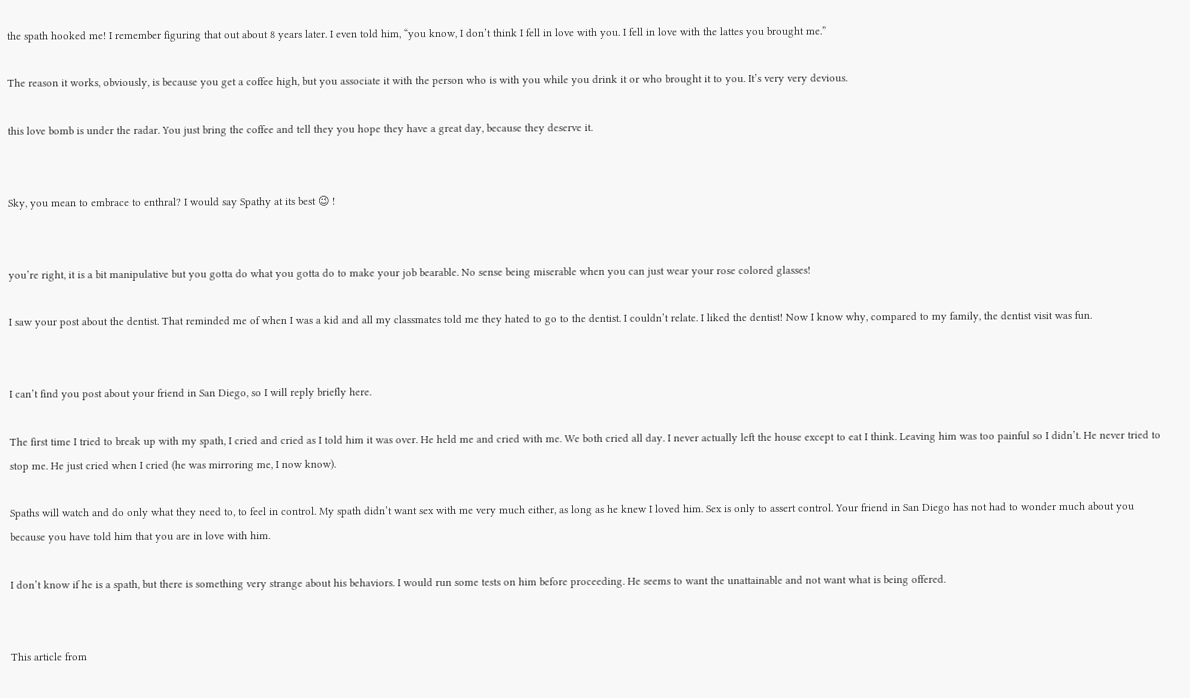the spath hooked me! I remember figuring that out about 8 years later. I even told him, “you know, I don’t think I fell in love with you. I fell in love with the lattes you brought me.”

The reason it works, obviously, is because you get a coffee high, but you associate it with the person who is with you while you drink it or who brought it to you. It’s very very devious.

this love bomb is under the radar. You just bring the coffee and tell they you hope they have a great day, because they deserve it.


Sky, you mean to embrace to enthral? I would say Spathy at its best 😉 !


you’re right, it is a bit manipulative but you gotta do what you gotta do to make your job bearable. No sense being miserable when you can just wear your rose colored glasses!

I saw your post about the dentist. That reminded me of when I was a kid and all my classmates told me they hated to go to the dentist. I couldn’t relate. I liked the dentist! Now I know why, compared to my family, the dentist visit was fun.


I can’t find you post about your friend in San Diego, so I will reply briefly here.

The first time I tried to break up with my spath, I cried and cried as I told him it was over. He held me and cried with me. We both cried all day. I never actually left the house except to eat I think. Leaving him was too painful so I didn’t. He never tried to stop me. He just cried when I cried (he was mirroring me, I now know).

Spaths will watch and do only what they need to, to feel in control. My spath didn’t want sex with me very much either, as long as he knew I loved him. Sex is only to assert control. Your friend in San Diego has not had to wonder much about you because you have told him that you are in love with him.

I don’t know if he is a spath, but there is something very strange about his behaviors. I would run some tests on him before proceeding. He seems to want the unattainable and not want what is being offered.


This article from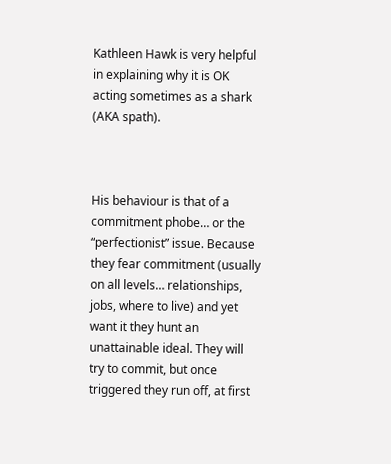Kathleen Hawk is very helpful in explaining why it is OK acting sometimes as a shark (AKA spath).



His behaviour is that of a commitment phobe… or the “perfectionist” issue. Because they fear commitment (usually on all levels… relationships, jobs, where to live) and yet want it they hunt an unattainable ideal. They will try to commit, but once triggered they run off, at first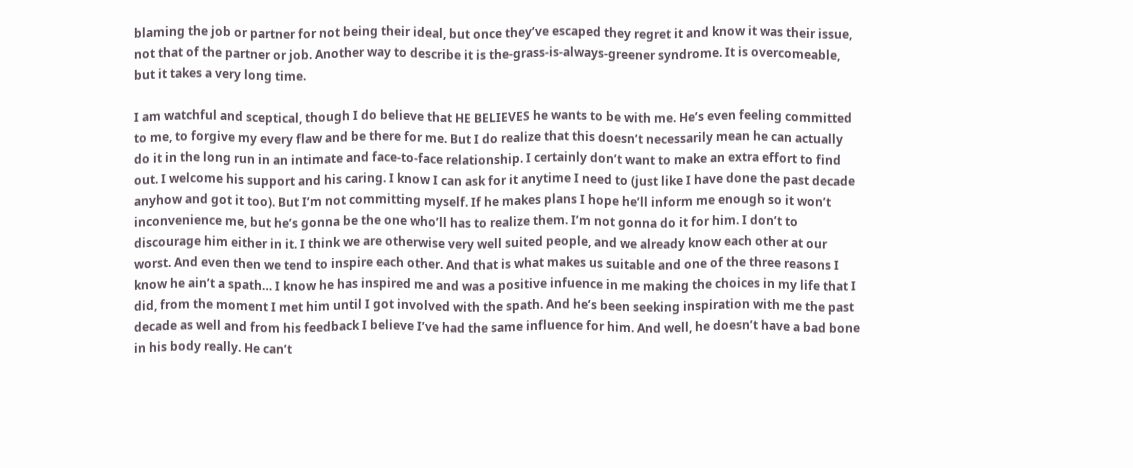blaming the job or partner for not being their ideal, but once they’ve escaped they regret it and know it was their issue, not that of the partner or job. Another way to describe it is the-grass-is-always-greener syndrome. It is overcomeable, but it takes a very long time.

I am watchful and sceptical, though I do believe that HE BELIEVES he wants to be with me. He’s even feeling committed to me, to forgive my every flaw and be there for me. But I do realize that this doesn’t necessarily mean he can actually do it in the long run in an intimate and face-to-face relationship. I certainly don’t want to make an extra effort to find out. I welcome his support and his caring. I know I can ask for it anytime I need to (just like I have done the past decade anyhow and got it too). But I’m not committing myself. If he makes plans I hope he’ll inform me enough so it won’t inconvenience me, but he’s gonna be the one who’ll has to realize them. I’m not gonna do it for him. I don’t to discourage him either in it. I think we are otherwise very well suited people, and we already know each other at our worst. And even then we tend to inspire each other. And that is what makes us suitable and one of the three reasons I know he ain’t a spath… I know he has inspired me and was a positive infuence in me making the choices in my life that I did, from the moment I met him until I got involved with the spath. And he’s been seeking inspiration with me the past decade as well and from his feedback I believe I’ve had the same influence for him. And well, he doesn’t have a bad bone in his body really. He can’t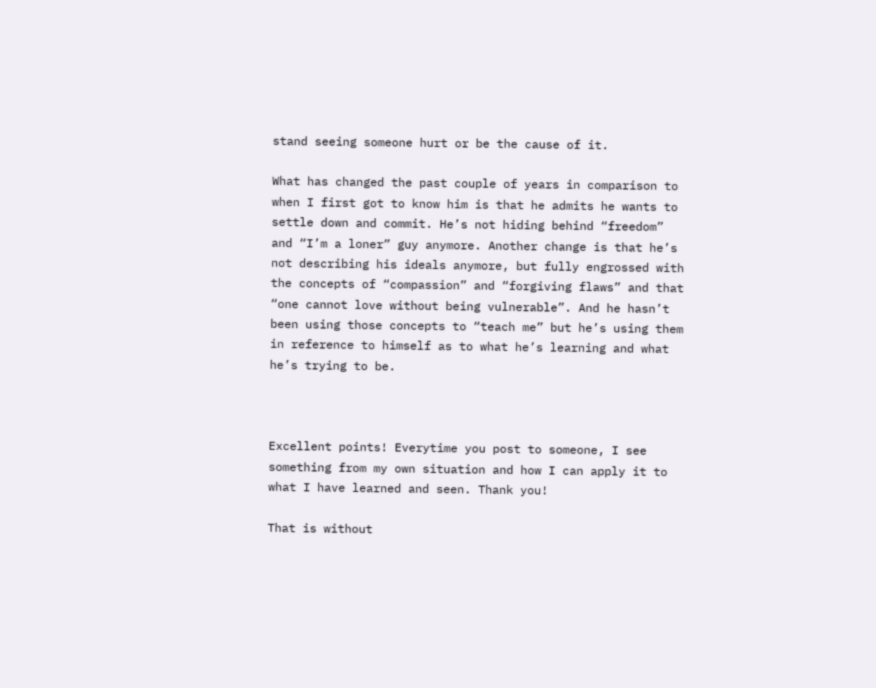stand seeing someone hurt or be the cause of it.

What has changed the past couple of years in comparison to when I first got to know him is that he admits he wants to settle down and commit. He’s not hiding behind “freedom” and “I’m a loner” guy anymore. Another change is that he’s not describing his ideals anymore, but fully engrossed with the concepts of “compassion” and “forgiving flaws” and that “one cannot love without being vulnerable”. And he hasn’t been using those concepts to “teach me” but he’s using them in reference to himself as to what he’s learning and what he’s trying to be.



Excellent points! Everytime you post to someone, I see something from my own situation and how I can apply it to what I have learned and seen. Thank you!

That is without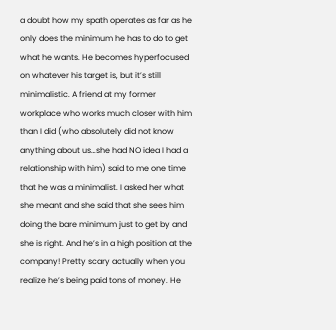a doubt how my spath operates as far as he only does the minimum he has to do to get what he wants. He becomes hyperfocused on whatever his target is, but it’s still minimalistic. A friend at my former workplace who works much closer with him than I did (who absolutely did not know anything about us…she had NO idea I had a relationship with him) said to me one time that he was a minimalist. I asked her what she meant and she said that she sees him doing the bare minimum just to get by and she is right. And he’s in a high position at the company! Pretty scary actually when you realize he’s being paid tons of money. He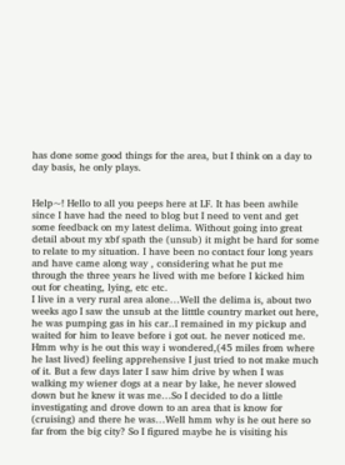has done some good things for the area, but I think on a day to day basis, he only plays.


Help~! Hello to all you peeps here at LF. It has been awhile since I have had the need to blog but I need to vent and get some feedback on my latest delima. Without going into great detail about my xbf spath the (unsub) it might be hard for some to relate to my situation. I have been no contact four long years and have came along way , considering what he put me through the three years he lived with me before I kicked him out for cheating, lying, etc etc.
I live in a very rural area alone…Well the delima is, about two weeks ago I saw the unsub at the litttle country market out here, he was pumping gas in his car..I remained in my pickup and waited for him to leave before i got out. he never noticed me. Hmm why is he out this way i wondered,(45 miles from where he last lived) feeling apprehensive I just tried to not make much of it. But a few days later I saw him drive by when I was walking my wiener dogs at a near by lake, he never slowed down but he knew it was me…So I decided to do a little investigating and drove down to an area that is know for (cruising) and there he was…Well hmm why is he out here so far from the big city? So I figured maybe he is visiting his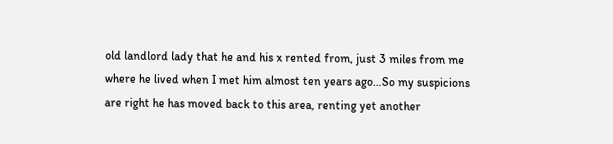old landlord lady that he and his x rented from, just 3 miles from me where he lived when I met him almost ten years ago…So my suspicions are right he has moved back to this area, renting yet another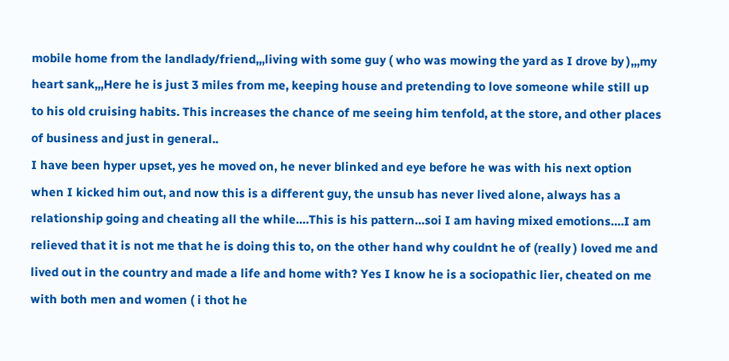mobile home from the landlady/friend,,,living with some guy ( who was mowing the yard as I drove by ),,,my heart sank,,,Here he is just 3 miles from me, keeping house and pretending to love someone while still up to his old cruising habits. This increases the chance of me seeing him tenfold, at the store, and other places of business and just in general..
I have been hyper upset, yes he moved on, he never blinked and eye before he was with his next option when I kicked him out, and now this is a different guy, the unsub has never lived alone, always has a relationship going and cheating all the while….This is his pattern…soi I am having mixed emotions….I am relieved that it is not me that he is doing this to, on the other hand why couldnt he of (really ) loved me and lived out in the country and made a life and home with? Yes I know he is a sociopathic lier, cheated on me with both men and women ( i thot he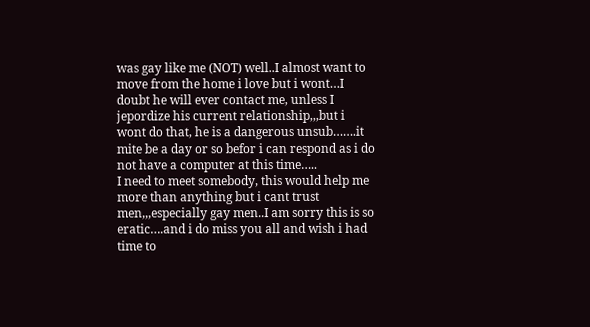was gay like me (NOT) well..I almost want to move from the home i love but i wont…I doubt he will ever contact me, unless I jepordize his current relationship,,,but i wont do that, he is a dangerous unsub…….it mite be a day or so befor i can respond as i do not have a computer at this time…..
I need to meet somebody, this would help me more than anything but i cant trust men,,,especially gay men..I am sorry this is so eratic….and i do miss you all and wish i had time to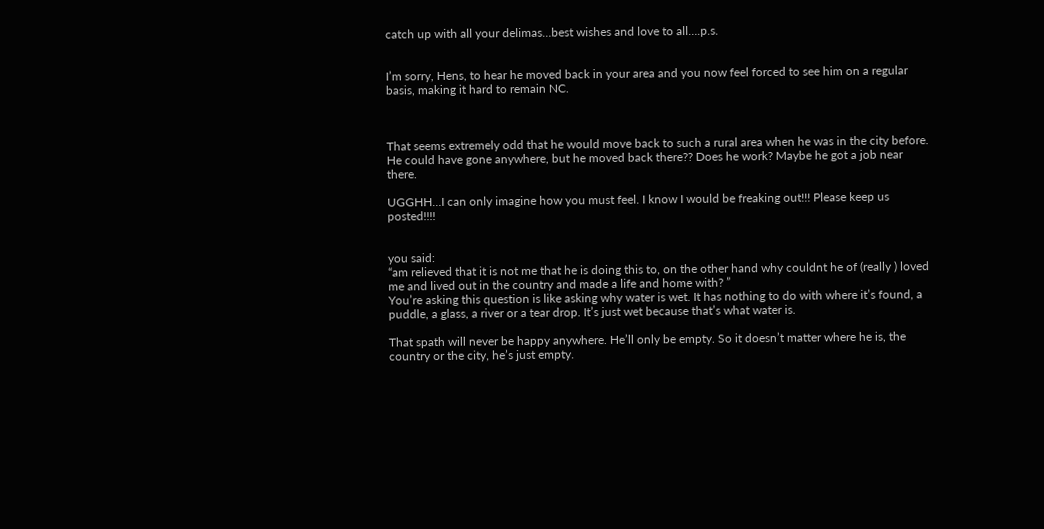catch up with all your delimas…best wishes and love to all….p.s.


I’m sorry, Hens, to hear he moved back in your area and you now feel forced to see him on a regular basis, making it hard to remain NC.



That seems extremely odd that he would move back to such a rural area when he was in the city before. He could have gone anywhere, but he moved back there?? Does he work? Maybe he got a job near there.

UGGHH…I can only imagine how you must feel. I know I would be freaking out!!! Please keep us posted!!!!


you said:
“am relieved that it is not me that he is doing this to, on the other hand why couldnt he of (really ) loved me and lived out in the country and made a life and home with? ”
You’re asking this question is like asking why water is wet. It has nothing to do with where it’s found, a puddle, a glass, a river or a tear drop. It’s just wet because that’s what water is.

That spath will never be happy anywhere. He’ll only be empty. So it doesn’t matter where he is, the country or the city, he’s just empty.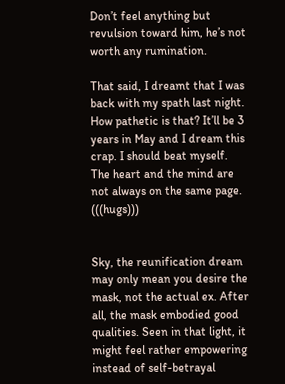Don’t feel anything but revulsion toward him, he’s not worth any rumination.

That said, I dreamt that I was back with my spath last night. How pathetic is that? It’ll be 3 years in May and I dream this crap. I should beat myself. The heart and the mind are not always on the same page. (((hugs)))


Sky, the reunification dream may only mean you desire the mask, not the actual ex. After all, the mask embodied good qualities. Seen in that light, it might feel rather empowering instead of self-betrayal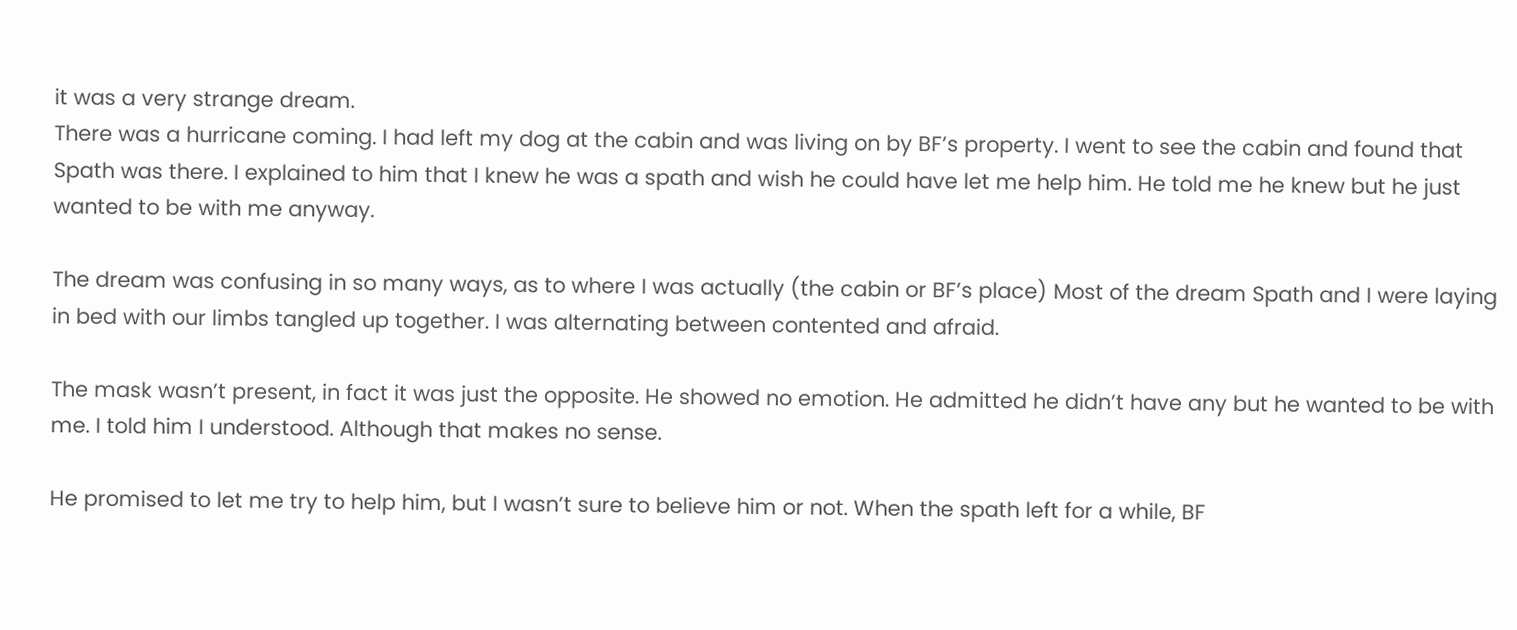it was a very strange dream.
There was a hurricane coming. I had left my dog at the cabin and was living on by BF’s property. I went to see the cabin and found that Spath was there. I explained to him that I knew he was a spath and wish he could have let me help him. He told me he knew but he just wanted to be with me anyway.

The dream was confusing in so many ways, as to where I was actually (the cabin or BF’s place) Most of the dream Spath and I were laying in bed with our limbs tangled up together. I was alternating between contented and afraid.

The mask wasn’t present, in fact it was just the opposite. He showed no emotion. He admitted he didn’t have any but he wanted to be with me. I told him I understood. Although that makes no sense.

He promised to let me try to help him, but I wasn’t sure to believe him or not. When the spath left for a while, BF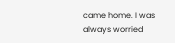came home. I was always worried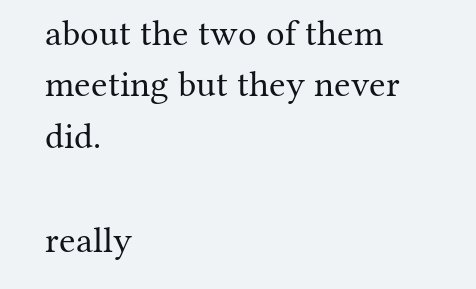about the two of them meeting but they never did.

really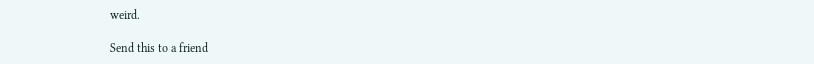weird.

Send this to a friend